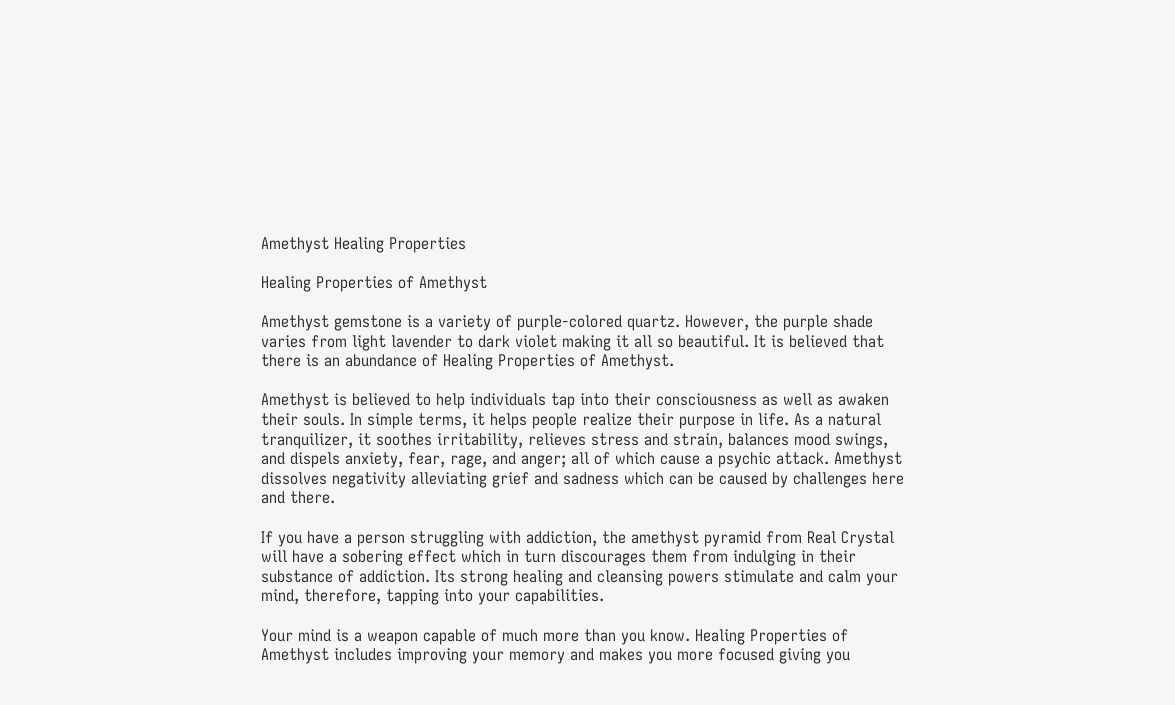Amethyst Healing Properties

Healing Properties of Amethyst

Amethyst gemstone is a variety of purple-colored quartz. However, the purple shade varies from light lavender to dark violet making it all so beautiful. It is believed that there is an abundance of Healing Properties of Amethyst.

Amethyst is believed to help individuals tap into their consciousness as well as awaken their souls. In simple terms, it helps people realize their purpose in life. As a natural tranquilizer, it soothes irritability, relieves stress and strain, balances mood swings, and dispels anxiety, fear, rage, and anger; all of which cause a psychic attack. Amethyst dissolves negativity alleviating grief and sadness which can be caused by challenges here and there.

If you have a person struggling with addiction, the amethyst pyramid from Real Crystal will have a sobering effect which in turn discourages them from indulging in their substance of addiction. Its strong healing and cleansing powers stimulate and calm your mind, therefore, tapping into your capabilities.

Your mind is a weapon capable of much more than you know. Healing Properties of Amethyst includes improving your memory and makes you more focused giving you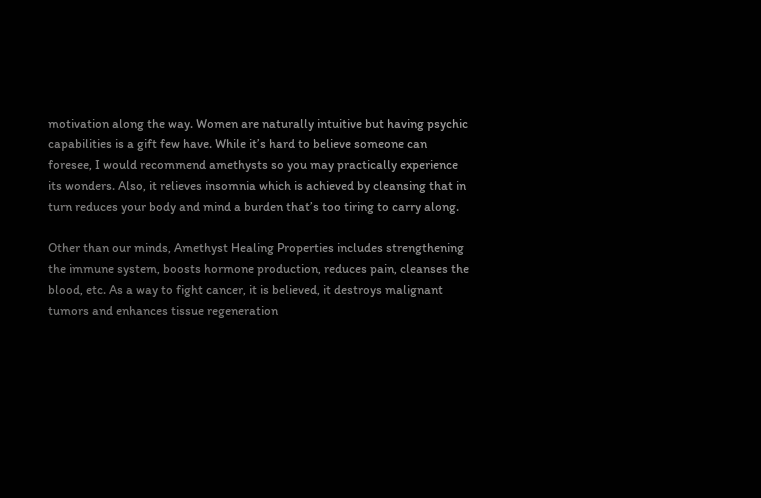motivation along the way. Women are naturally intuitive but having psychic capabilities is a gift few have. While it’s hard to believe someone can foresee, I would recommend amethysts so you may practically experience its wonders. Also, it relieves insomnia which is achieved by cleansing that in turn reduces your body and mind a burden that’s too tiring to carry along.

Other than our minds, Amethyst Healing Properties includes strengthening the immune system, boosts hormone production, reduces pain, cleanses the blood, etc. As a way to fight cancer, it is believed, it destroys malignant tumors and enhances tissue regeneration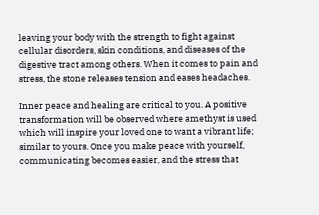leaving your body with the strength to fight against cellular disorders, skin conditions, and diseases of the digestive tract among others. When it comes to pain and stress, the stone releases tension and eases headaches.

Inner peace and healing are critical to you. A positive transformation will be observed where amethyst is used which will inspire your loved one to want a vibrant life; similar to yours. Once you make peace with yourself, communicating becomes easier, and the stress that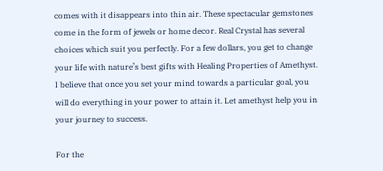comes with it disappears into thin air. These spectacular gemstones come in the form of jewels or home decor. Real Crystal has several choices which suit you perfectly. For a few dollars, you get to change your life with nature’s best gifts with Healing Properties of Amethyst. I believe that once you set your mind towards a particular goal, you will do everything in your power to attain it. Let amethyst help you in your journey to success.

For the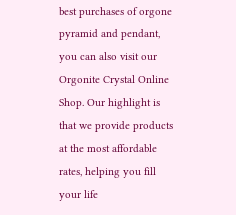best purchases of orgone pyramid and pendant, you can also visit our Orgonite Crystal Online Shop. Our highlight is that we provide products at the most affordable rates, helping you fill your life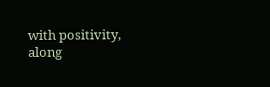with positivity, along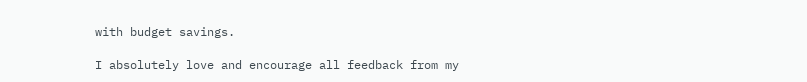with budget savings.

I absolutely love and encourage all feedback from my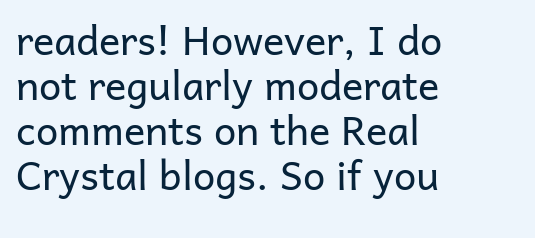readers! However, I do not regularly moderate comments on the Real Crystal blogs. So if you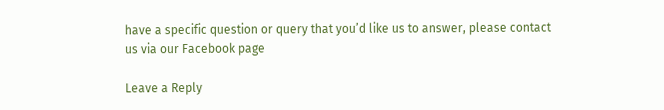have a specific question or query that you’d like us to answer, please contact us via our Facebook page

Leave a Reply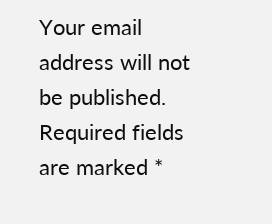Your email address will not be published. Required fields are marked *